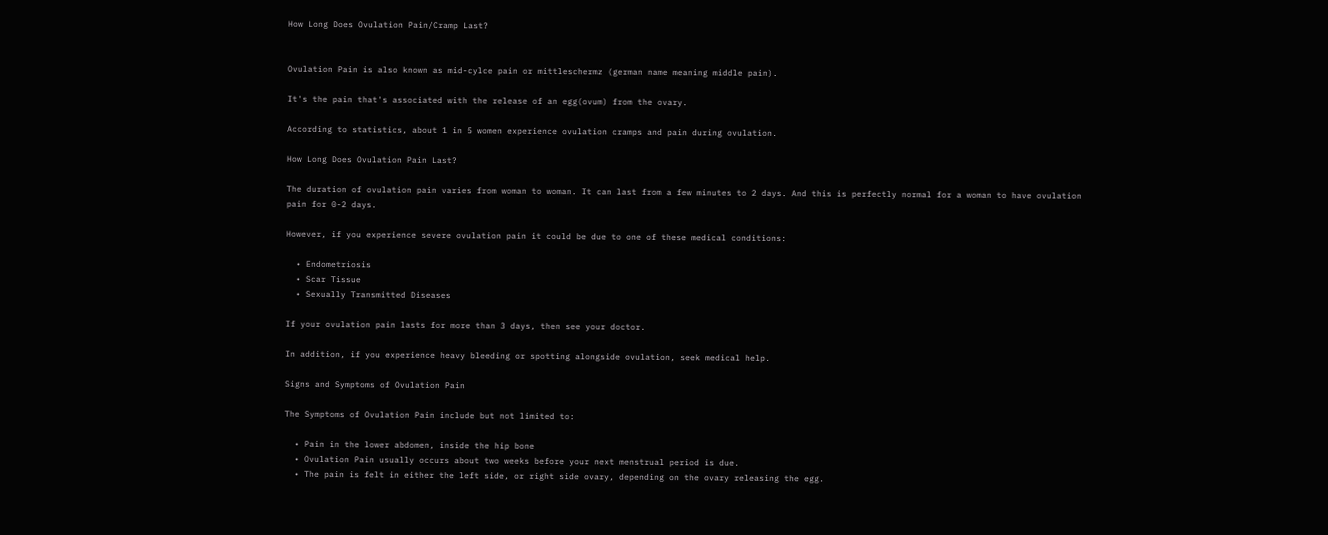How Long Does Ovulation Pain/Cramp Last?


Ovulation Pain is also known as mid-cylce pain or mittleschermz (german name meaning middle pain).

It's the pain that's associated with the release of an egg(ovum) from the ovary.

According to statistics, about 1 in 5 women experience ovulation cramps and pain during ovulation.

How Long Does Ovulation Pain Last?

The duration of ovulation pain varies from woman to woman. It can last from a few minutes to 2 days. And this is perfectly normal for a woman to have ovulation pain for 0-2 days.

However, if you experience severe ovulation pain it could be due to one of these medical conditions:

  • Endometriosis
  • Scar Tissue
  • Sexually Transmitted Diseases

If your ovulation pain lasts for more than 3 days, then see your doctor.

In addition, if you experience heavy bleeding or spotting alongside ovulation, seek medical help.

Signs and Symptoms of Ovulation Pain

The Symptoms of Ovulation Pain include but not limited to:

  • Pain in the lower abdomen, inside the hip bone
  • Ovulation Pain usually occurs about two weeks before your next menstrual period is due.
  • The pain is felt in either the left side, or right side ovary, depending on the ovary releasing the egg.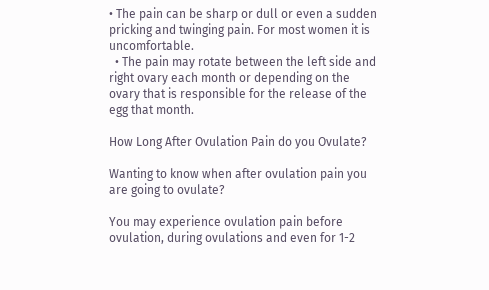• The pain can be sharp or dull or even a sudden pricking and twinging pain. For most women it is uncomfortable.
  • The pain may rotate between the left side and right ovary each month or depending on the ovary that is responsible for the release of the egg that month.

How Long After Ovulation Pain do you Ovulate?

Wanting to know when after ovulation pain you are going to ovulate?

You may experience ovulation pain before ovulation, during ovulations and even for 1-2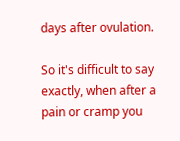days after ovulation.

So it's difficult to say exactly, when after a pain or cramp you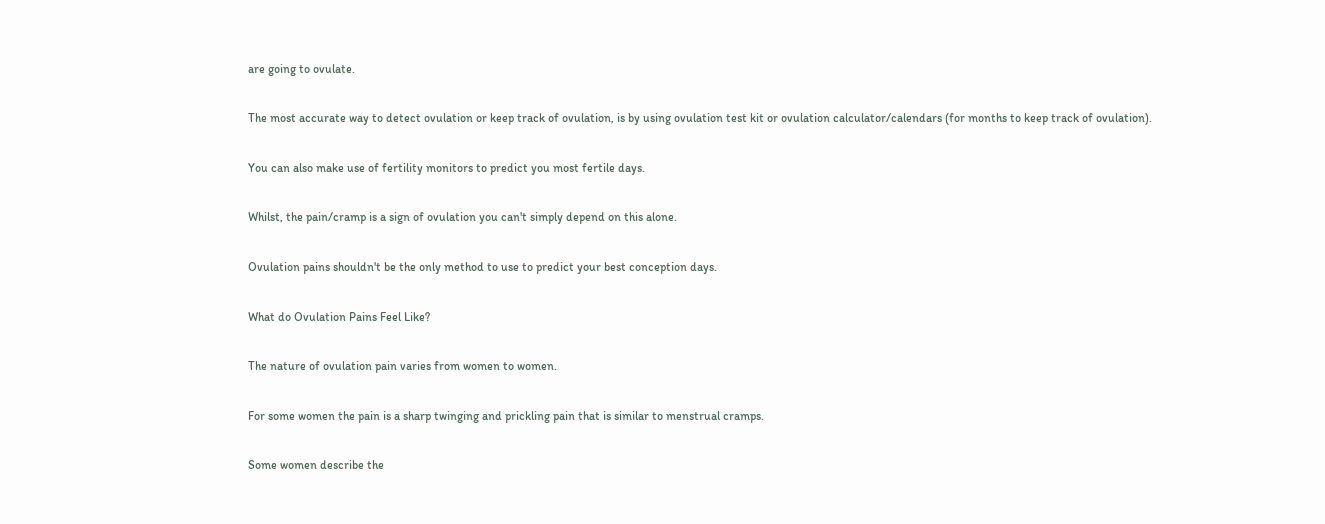are going to ovulate.

The most accurate way to detect ovulation or keep track of ovulation, is by using ovulation test kit or ovulation calculator/calendars (for months to keep track of ovulation).

You can also make use of fertility monitors to predict you most fertile days.

Whilst, the pain/cramp is a sign of ovulation you can't simply depend on this alone.

Ovulation pains shouldn't be the only method to use to predict your best conception days.

What do Ovulation Pains Feel Like?

The nature of ovulation pain varies from women to women.

For some women the pain is a sharp twinging and prickling pain that is similar to menstrual cramps.

Some women describe the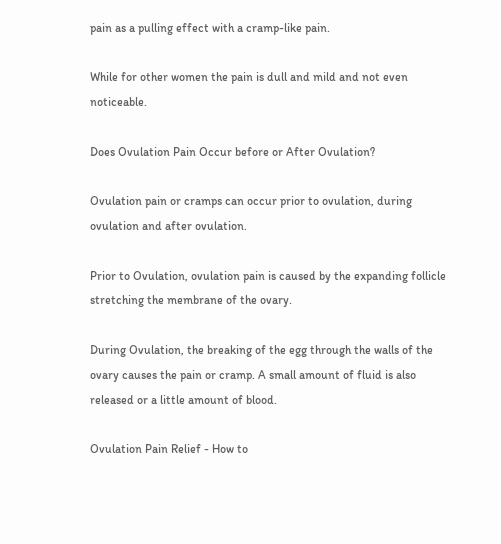pain as a pulling effect with a cramp-like pain.

While for other women the pain is dull and mild and not even noticeable.

Does Ovulation Pain Occur before or After Ovulation?

Ovulation pain or cramps can occur prior to ovulation, during ovulation and after ovulation.

Prior to Ovulation, ovulation pain is caused by the expanding follicle stretching the membrane of the ovary.

During Ovulation, the breaking of the egg through the walls of the ovary causes the pain or cramp. A small amount of fluid is also released or a little amount of blood.

Ovulation Pain Relief - How to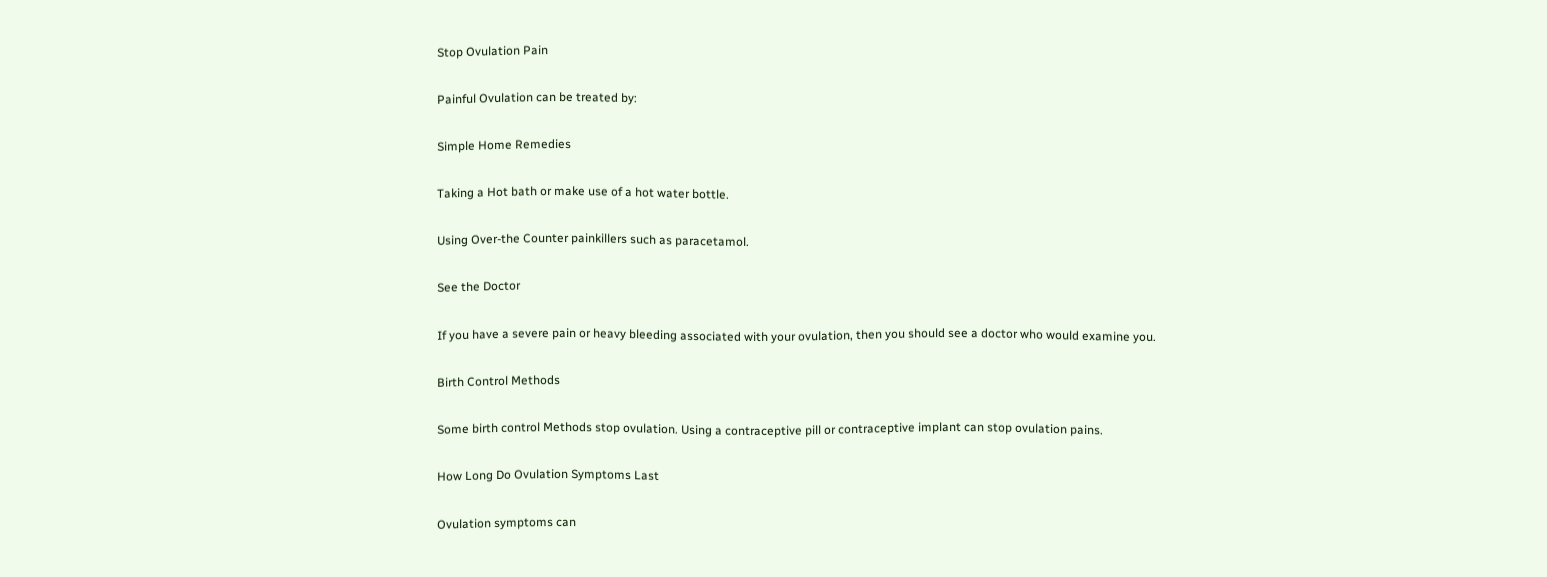Stop Ovulation Pain

Painful Ovulation can be treated by:

Simple Home Remedies

Taking a Hot bath or make use of a hot water bottle.

Using Over-the Counter painkillers such as paracetamol.

See the Doctor

If you have a severe pain or heavy bleeding associated with your ovulation, then you should see a doctor who would examine you.

Birth Control Methods

Some birth control Methods stop ovulation. Using a contraceptive pill or contraceptive implant can stop ovulation pains.

How Long Do Ovulation Symptoms Last

Ovulation symptoms can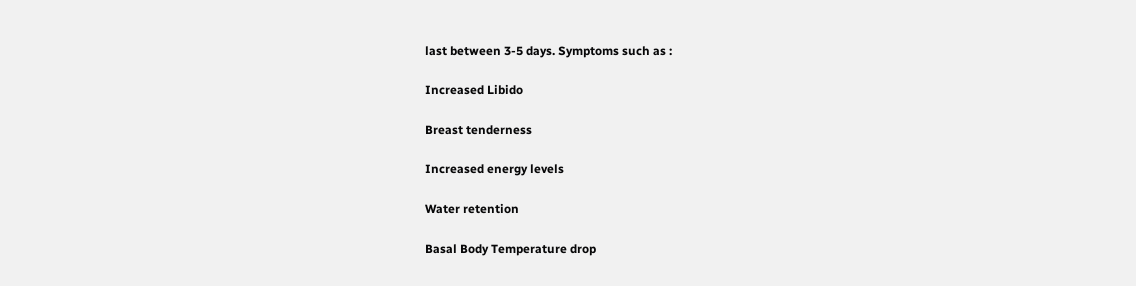last between 3-5 days. Symptoms such as :

Increased Libido

Breast tenderness

Increased energy levels

Water retention

Basal Body Temperature drop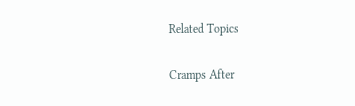Related Topics

Cramps After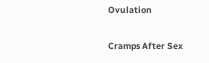Ovulation

Cramps After Sex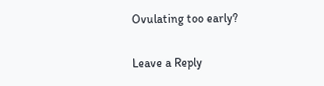Ovulating too early?

Leave a Reply